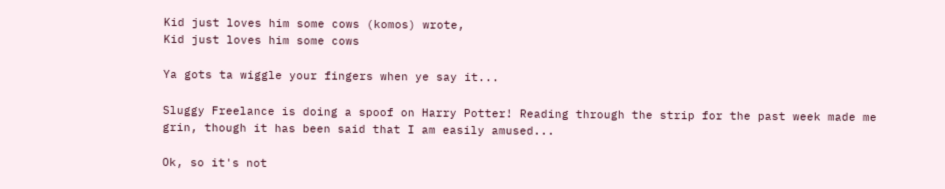Kid just loves him some cows (komos) wrote,
Kid just loves him some cows

Ya gots ta wiggle your fingers when ye say it...

Sluggy Freelance is doing a spoof on Harry Potter! Reading through the strip for the past week made me grin, though it has been said that I am easily amused...

Ok, so it's not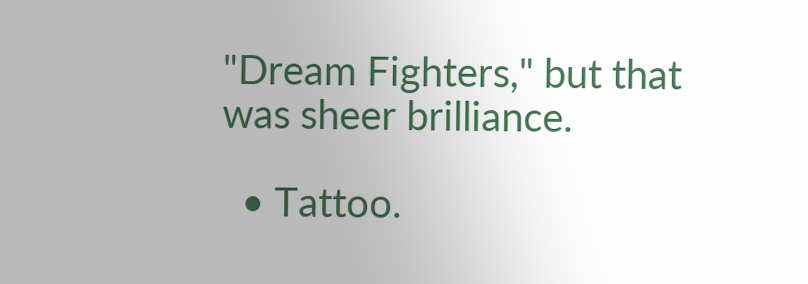"Dream Fighters," but that was sheer brilliance.

  • Tattoo.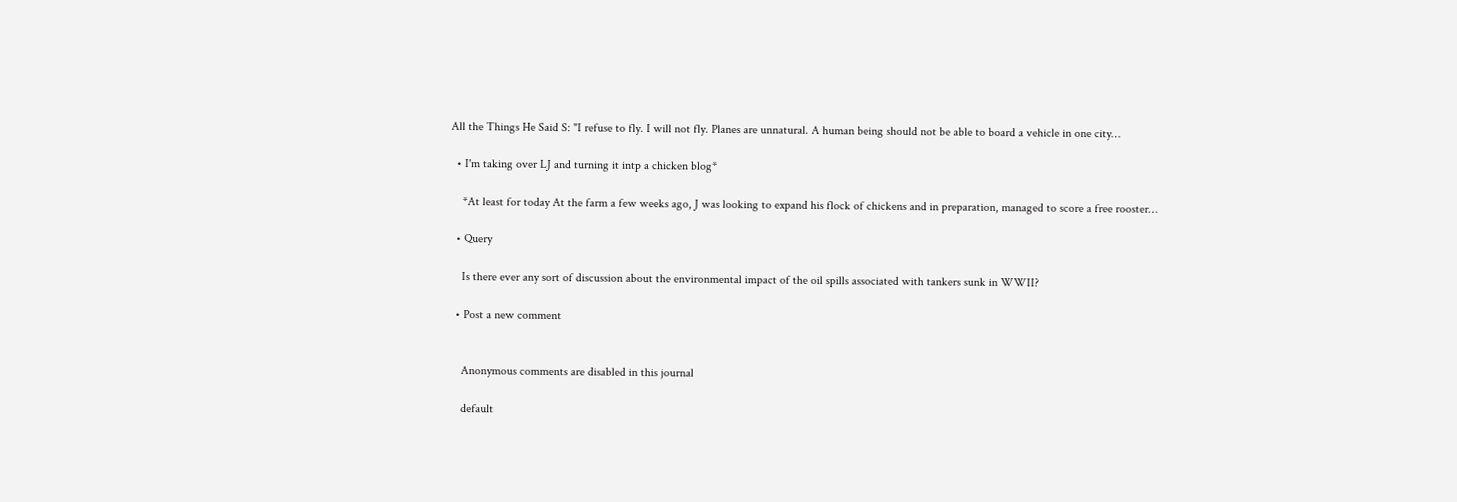All the Things He Said S: "I refuse to fly. I will not fly. Planes are unnatural. A human being should not be able to board a vehicle in one city…

  • I'm taking over LJ and turning it intp a chicken blog*

    *At least for today At the farm a few weeks ago, J was looking to expand his flock of chickens and in preparation, managed to score a free rooster…

  • Query

    Is there ever any sort of discussion about the environmental impact of the oil spills associated with tankers sunk in WWII?

  • Post a new comment


    Anonymous comments are disabled in this journal

    default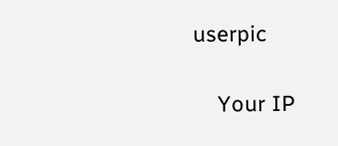userpic

    Your IP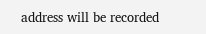address will be recorded